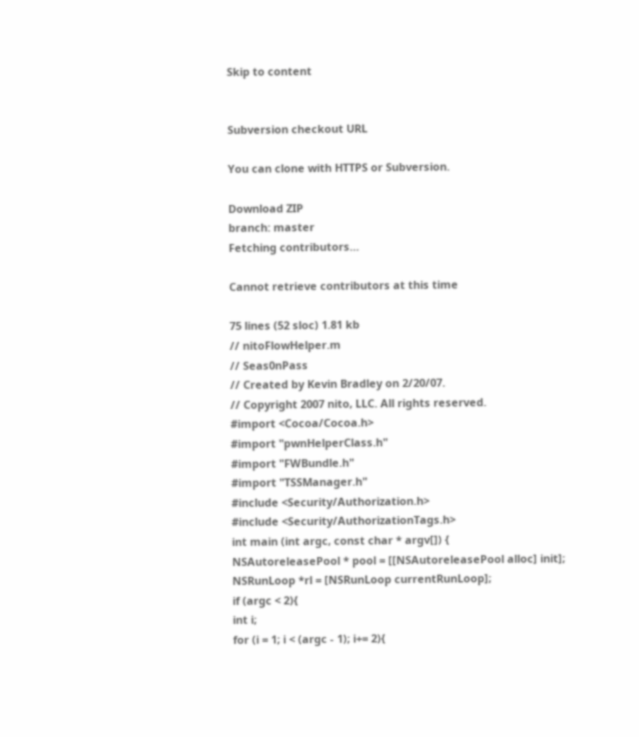Skip to content


Subversion checkout URL

You can clone with HTTPS or Subversion.

Download ZIP
branch: master
Fetching contributors…

Cannot retrieve contributors at this time

75 lines (52 sloc) 1.81 kb
// nitoFlowHelper.m
// Seas0nPass
// Created by Kevin Bradley on 2/20/07.
// Copyright 2007 nito, LLC. All rights reserved.
#import <Cocoa/Cocoa.h>
#import "pwnHelperClass.h"
#import "FWBundle.h"
#import "TSSManager.h"
#include <Security/Authorization.h>
#include <Security/AuthorizationTags.h>
int main (int argc, const char * argv[]) {
NSAutoreleasePool * pool = [[NSAutoreleasePool alloc] init];
NSRunLoop *rl = [NSRunLoop currentRunLoop];
if (argc < 2){
int i;
for (i = 1; i < (argc - 1); i+= 2){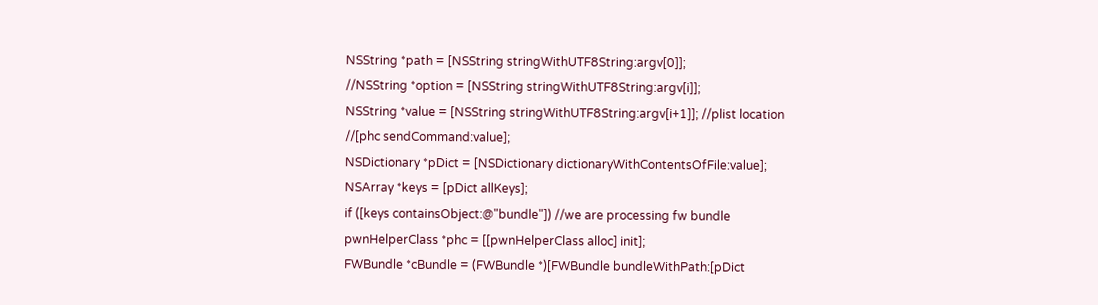NSString *path = [NSString stringWithUTF8String:argv[0]];
//NSString *option = [NSString stringWithUTF8String:argv[i]];
NSString *value = [NSString stringWithUTF8String:argv[i+1]]; //plist location
//[phc sendCommand:value];
NSDictionary *pDict = [NSDictionary dictionaryWithContentsOfFile:value];
NSArray *keys = [pDict allKeys];
if ([keys containsObject:@"bundle"]) //we are processing fw bundle
pwnHelperClass *phc = [[pwnHelperClass alloc] init];
FWBundle *cBundle = (FWBundle *)[FWBundle bundleWithPath:[pDict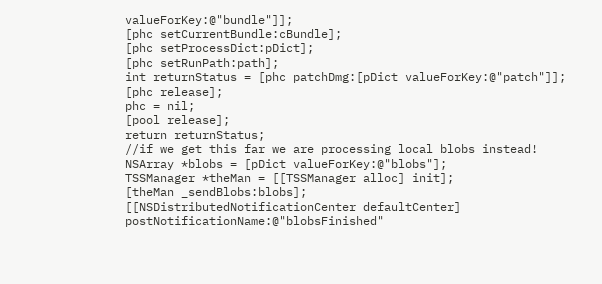valueForKey:@"bundle"]];
[phc setCurrentBundle:cBundle];
[phc setProcessDict:pDict];
[phc setRunPath:path];
int returnStatus = [phc patchDmg:[pDict valueForKey:@"patch"]];
[phc release];
phc = nil;
[pool release];
return returnStatus;
//if we get this far we are processing local blobs instead!
NSArray *blobs = [pDict valueForKey:@"blobs"];
TSSManager *theMan = [[TSSManager alloc] init];
[theMan _sendBlobs:blobs];
[[NSDistributedNotificationCenter defaultCenter] postNotificationName:@"blobsFinished"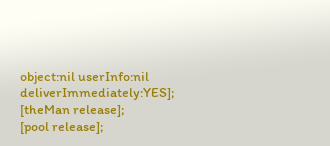object:nil userInfo:nil deliverImmediately:YES];
[theMan release];
[pool release];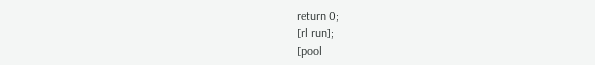return 0;
[rl run];
[pool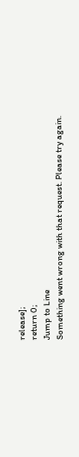release];
return 0;
Jump to Line
Something went wrong with that request. Please try again.